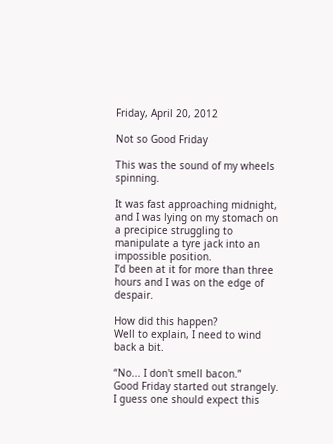Friday, April 20, 2012

Not so Good Friday

This was the sound of my wheels spinning.

It was fast approaching midnight, and I was lying on my stomach on
a precipice struggling to manipulate a tyre jack into an impossible position.
I’d been at it for more than three hours and I was on the edge of despair.

How did this happen?
Well to explain, I need to wind back a bit.

“No... I don't smell bacon.”
Good Friday started out strangely. I guess one should expect this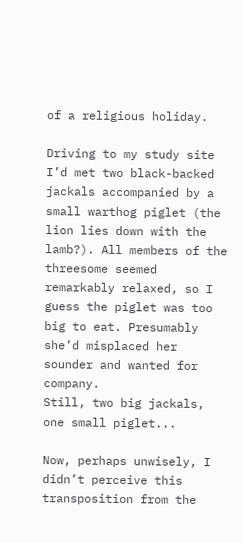of a religious holiday.

Driving to my study site I’d met two black-backed jackals accompanied by a small warthog piglet (the lion lies down with the lamb?). All members of the threesome seemed remarkably relaxed, so I guess the piglet was too big to eat. Presumably she’d misplaced her sounder and wanted for company.
Still, two big jackals, one small piglet...

Now, perhaps unwisely, I didn’t perceive this transposition from the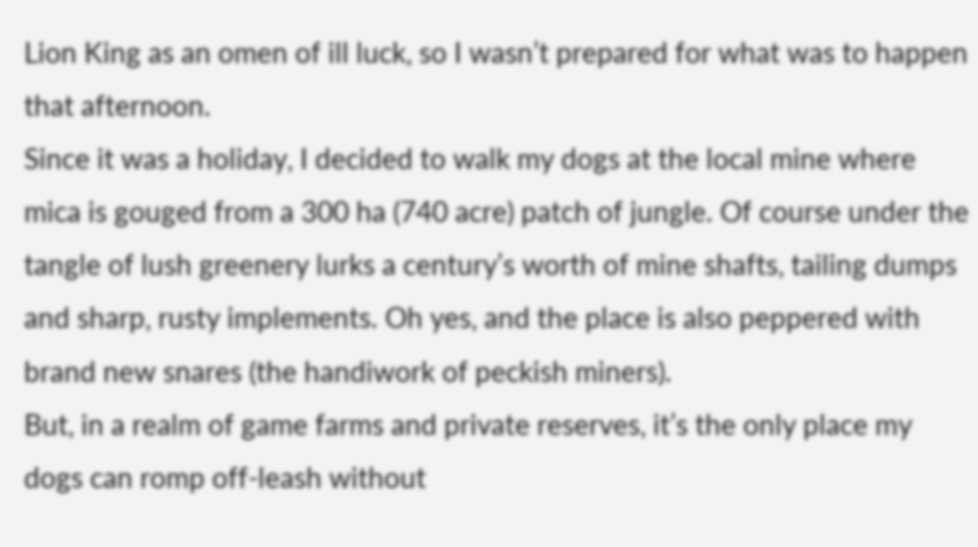Lion King as an omen of ill luck, so I wasn’t prepared for what was to happen that afternoon.
Since it was a holiday, I decided to walk my dogs at the local mine where mica is gouged from a 300 ha (740 acre) patch of jungle. Of course under the tangle of lush greenery lurks a century’s worth of mine shafts, tailing dumps and sharp, rusty implements. Oh yes, and the place is also peppered with brand new snares (the handiwork of peckish miners).
But, in a realm of game farms and private reserves, it’s the only place my dogs can romp off-leash without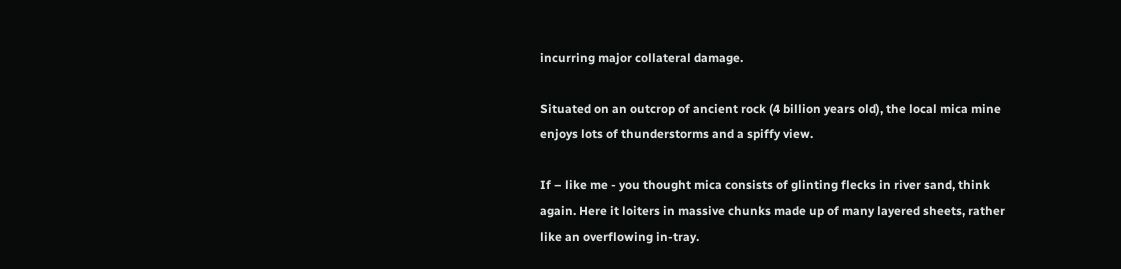incurring major collateral damage.

Situated on an outcrop of ancient rock (4 billion years old), the local mica mine enjoys lots of thunderstorms and a spiffy view.

If – like me - you thought mica consists of glinting flecks in river sand, think again. Here it loiters in massive chunks made up of many layered sheets, rather like an overflowing in-tray.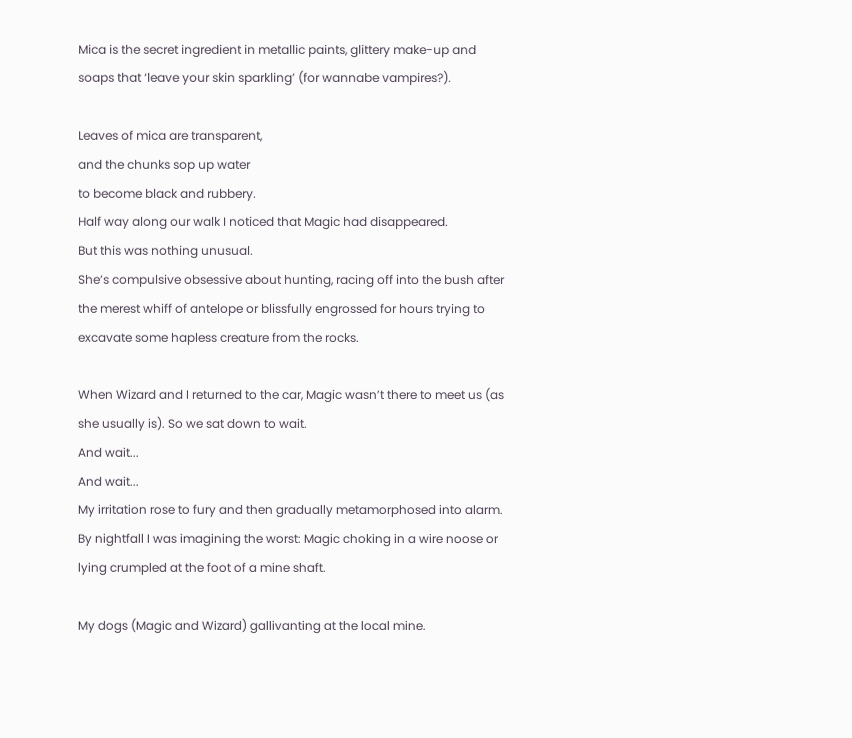Mica is the secret ingredient in metallic paints, glittery make-up and soaps that ‘leave your skin sparkling’ (for wannabe vampires?).

Leaves of mica are transparent,
and the chunks sop up water
to become black and rubbery.
Half way along our walk I noticed that Magic had disappeared.
But this was nothing unusual.
She’s compulsive obsessive about hunting, racing off into the bush after the merest whiff of antelope or blissfully engrossed for hours trying to excavate some hapless creature from the rocks.

When Wizard and I returned to the car, Magic wasn’t there to meet us (as she usually is). So we sat down to wait.
And wait...
And wait...
My irritation rose to fury and then gradually metamorphosed into alarm.
By nightfall I was imagining the worst: Magic choking in a wire noose or lying crumpled at the foot of a mine shaft.

My dogs (Magic and Wizard) gallivanting at the local mine.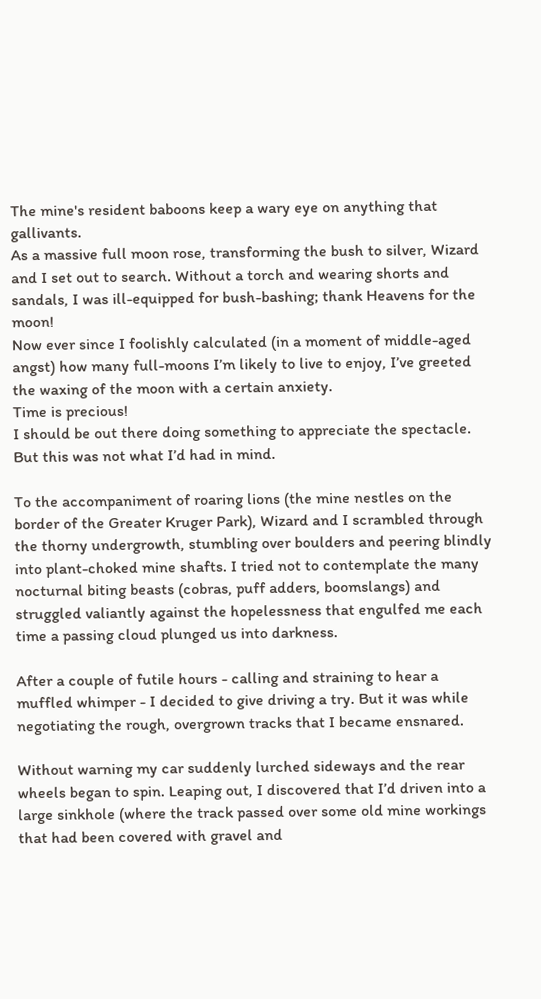The mine's resident baboons keep a wary eye on anything that gallivants.
As a massive full moon rose, transforming the bush to silver, Wizard and I set out to search. Without a torch and wearing shorts and sandals, I was ill-equipped for bush-bashing; thank Heavens for the moon!
Now ever since I foolishly calculated (in a moment of middle-aged angst) how many full-moons I’m likely to live to enjoy, I’ve greeted the waxing of the moon with a certain anxiety.
Time is precious!
I should be out there doing something to appreciate the spectacle.
But this was not what I’d had in mind.

To the accompaniment of roaring lions (the mine nestles on the border of the Greater Kruger Park), Wizard and I scrambled through the thorny undergrowth, stumbling over boulders and peering blindly into plant-choked mine shafts. I tried not to contemplate the many nocturnal biting beasts (cobras, puff adders, boomslangs) and struggled valiantly against the hopelessness that engulfed me each time a passing cloud plunged us into darkness.

After a couple of futile hours - calling and straining to hear a muffled whimper - I decided to give driving a try. But it was while negotiating the rough, overgrown tracks that I became ensnared.

Without warning my car suddenly lurched sideways and the rear wheels began to spin. Leaping out, I discovered that I’d driven into a large sinkhole (where the track passed over some old mine workings that had been covered with gravel and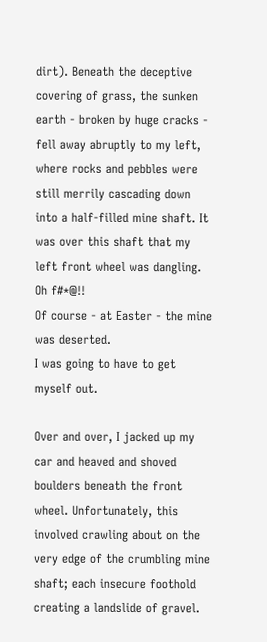dirt). Beneath the deceptive covering of grass, the sunken earth - broken by huge cracks - fell away abruptly to my left, where rocks and pebbles were still merrily cascading down into a half-filled mine shaft. It was over this shaft that my left front wheel was dangling.
Oh f#*@!!
Of course - at Easter - the mine was deserted.
I was going to have to get myself out.

Over and over, I jacked up my car and heaved and shoved boulders beneath the front wheel. Unfortunately, this involved crawling about on the very edge of the crumbling mine shaft; each insecure foothold creating a landslide of gravel.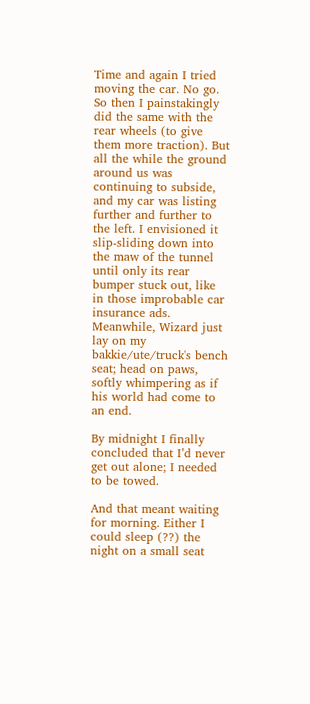Time and again I tried moving the car. No go. So then I painstakingly did the same with the rear wheels (to give them more traction). But all the while the ground around us was continuing to subside, and my car was listing further and further to the left. I envisioned it slip-sliding down into the maw of the tunnel until only its rear bumper stuck out, like in those improbable car insurance ads. Meanwhile, Wizard just lay on my bakkie/ute/truck's bench seat; head on paws, softly whimpering as if his world had come to an end.

By midnight I finally concluded that I’d never get out alone; I needed to be towed.

And that meant waiting for morning. Either I could sleep (??) the night on a small seat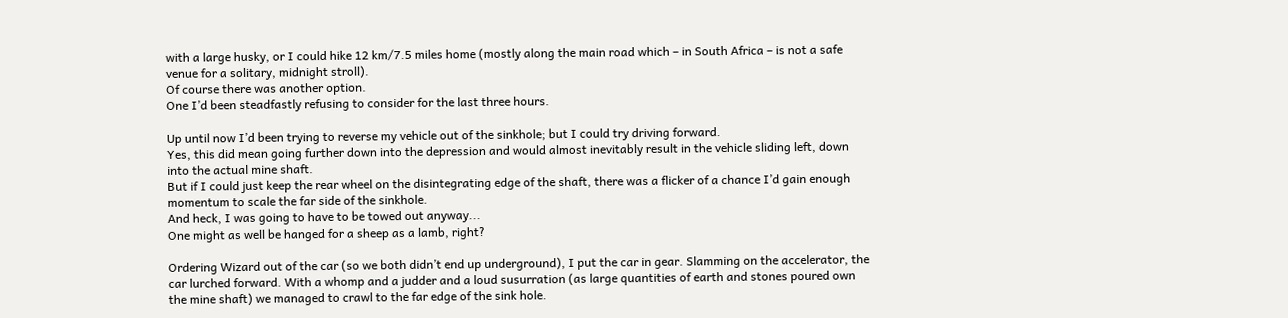with a large husky, or I could hike 12 km/7.5 miles home (mostly along the main road which – in South Africa – is not a safe venue for a solitary, midnight stroll).
Of course there was another option.
One I’d been steadfastly refusing to consider for the last three hours.

Up until now I’d been trying to reverse my vehicle out of the sinkhole; but I could try driving forward.
Yes, this did mean going further down into the depression and would almost inevitably result in the vehicle sliding left, down into the actual mine shaft.
But if I could just keep the rear wheel on the disintegrating edge of the shaft, there was a flicker of a chance I’d gain enough momentum to scale the far side of the sinkhole.
And heck, I was going to have to be towed out anyway...
One might as well be hanged for a sheep as a lamb, right?

Ordering Wizard out of the car (so we both didn’t end up underground), I put the car in gear. Slamming on the accelerator, the car lurched forward. With a whomp and a judder and a loud susurration (as large quantities of earth and stones poured own the mine shaft) we managed to crawl to the far edge of the sink hole.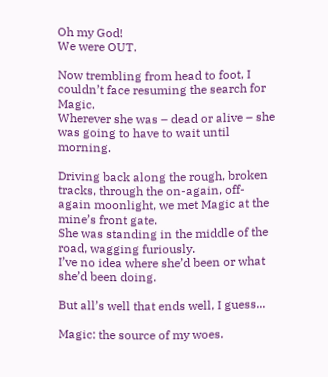Oh my God!
We were OUT.

Now trembling from head to foot, I couldn’t face resuming the search for Magic.
Wherever she was – dead or alive – she was going to have to wait until morning.

Driving back along the rough, broken tracks, through the on-again, off-again moonlight, we met Magic at the mine’s front gate.
She was standing in the middle of the road, wagging furiously.
I’ve no idea where she’d been or what she’d been doing.

But all’s well that ends well, I guess...

Magic: the source of my woes.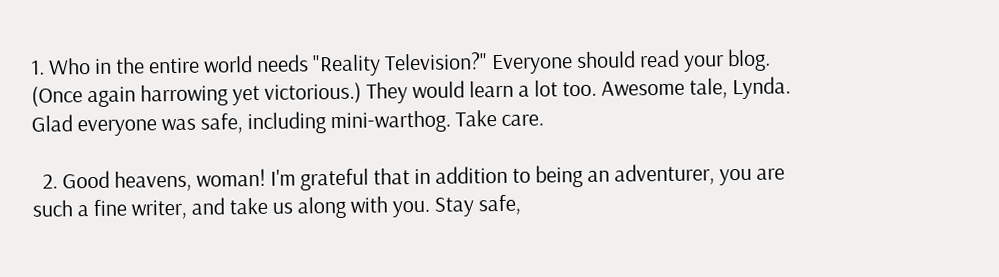1. Who in the entire world needs "Reality Television?" Everyone should read your blog. (Once again harrowing yet victorious.) They would learn a lot too. Awesome tale, Lynda. Glad everyone was safe, including mini-warthog. Take care.

  2. Good heavens, woman! I'm grateful that in addition to being an adventurer, you are such a fine writer, and take us along with you. Stay safe,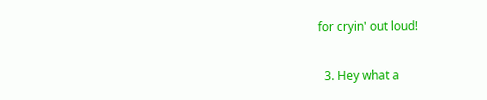for cryin' out loud!

  3. Hey what a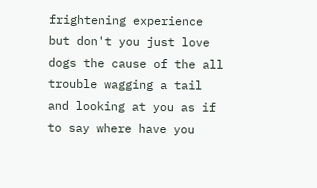frightening experience but don't you just love dogs the cause of the all trouble wagging a tail and looking at you as if to say where have you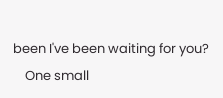been I've been waiting for you?
    One small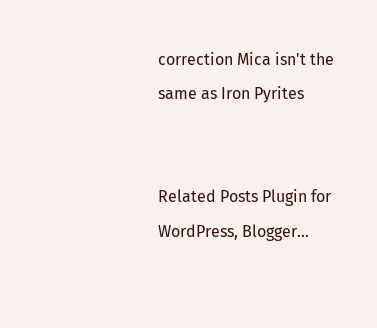correction Mica isn't the same as Iron Pyrites


Related Posts Plugin for WordPress, Blogger...